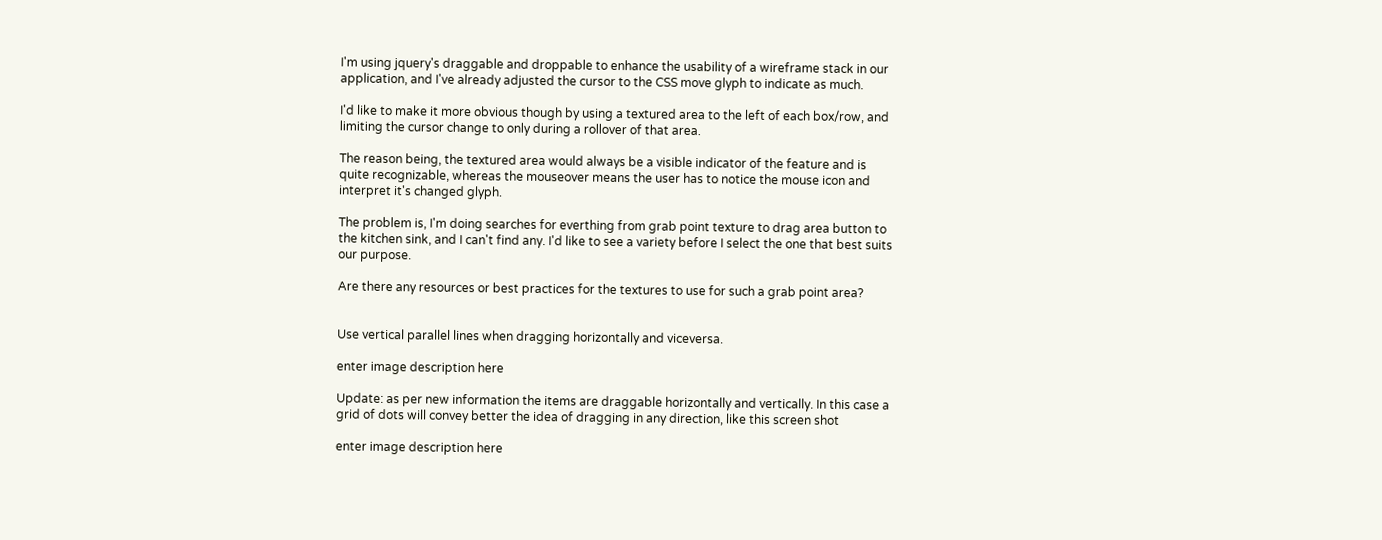I'm using jquery's draggable and droppable to enhance the usability of a wireframe stack in our application, and I've already adjusted the cursor to the CSS move glyph to indicate as much.

I'd like to make it more obvious though by using a textured area to the left of each box/row, and limiting the cursor change to only during a rollover of that area.

The reason being, the textured area would always be a visible indicator of the feature and is quite recognizable, whereas the mouseover means the user has to notice the mouse icon and interpret it's changed glyph.

The problem is, I'm doing searches for everthing from grab point texture to drag area button to the kitchen sink, and I can't find any. I'd like to see a variety before I select the one that best suits our purpose.

Are there any resources or best practices for the textures to use for such a grab point area?


Use vertical parallel lines when dragging horizontally and viceversa.

enter image description here

Update: as per new information the items are draggable horizontally and vertically. In this case a grid of dots will convey better the idea of dragging in any direction, like this screen shot

enter image description here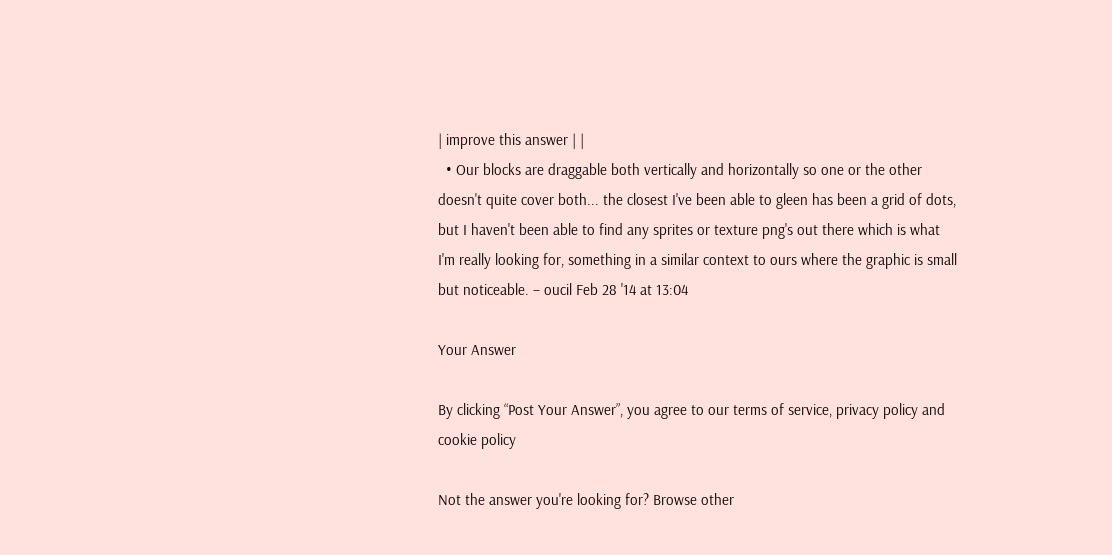| improve this answer | |
  • Our blocks are draggable both vertically and horizontally so one or the other doesn't quite cover both... the closest I've been able to gleen has been a grid of dots, but I haven't been able to find any sprites or texture png's out there which is what I'm really looking for, something in a similar context to ours where the graphic is small but noticeable. – oucil Feb 28 '14 at 13:04

Your Answer

By clicking “Post Your Answer”, you agree to our terms of service, privacy policy and cookie policy

Not the answer you're looking for? Browse other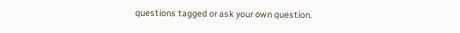questions tagged or ask your own question.